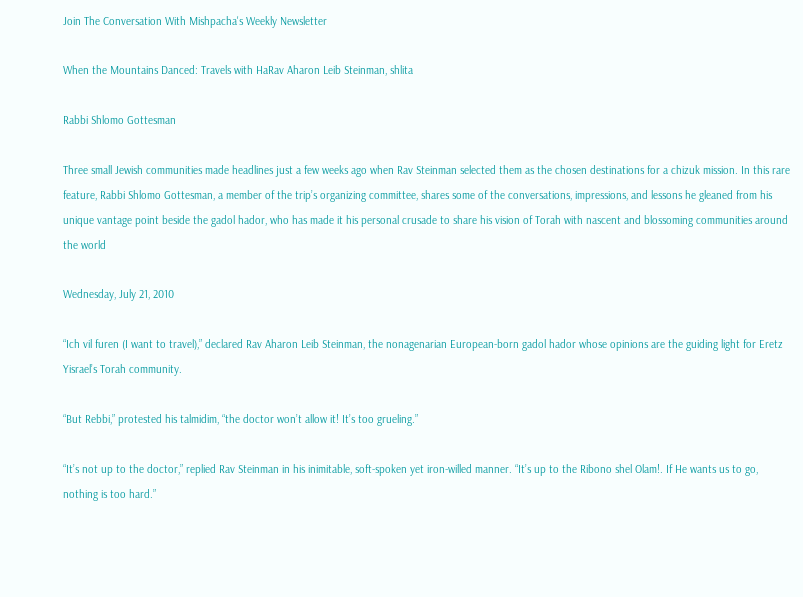Join The Conversation With Mishpacha's Weekly Newsletter

When the Mountains Danced: Travels with HaRav Aharon Leib Steinman, shlita

Rabbi Shlomo Gottesman

Three small Jewish communities made headlines just a few weeks ago when Rav Steinman selected them as the chosen destinations for a chizuk mission. In this rare feature, Rabbi Shlomo Gottesman, a member of the trip’s organizing committee, shares some of the conversations, impressions, and lessons he gleaned from his unique vantage point beside the gadol hador, who has made it his personal crusade to share his vision of Torah with nascent and blossoming communities around the world

Wednesday, July 21, 2010

“Ich vil furen (I want to travel),” declared Rav Aharon Leib Steinman, the nonagenarian European-born gadol hador whose opinions are the guiding light for Eretz Yisrael’s Torah community.

“But Rebbi,” protested his talmidim, “the doctor won’t allow it! It’s too grueling.”

“It’s not up to the doctor,” replied Rav Steinman in his inimitable, soft-spoken yet iron-willed manner. “It’s up to the Ribono shel Olam!. If He wants us to go, nothing is too hard.”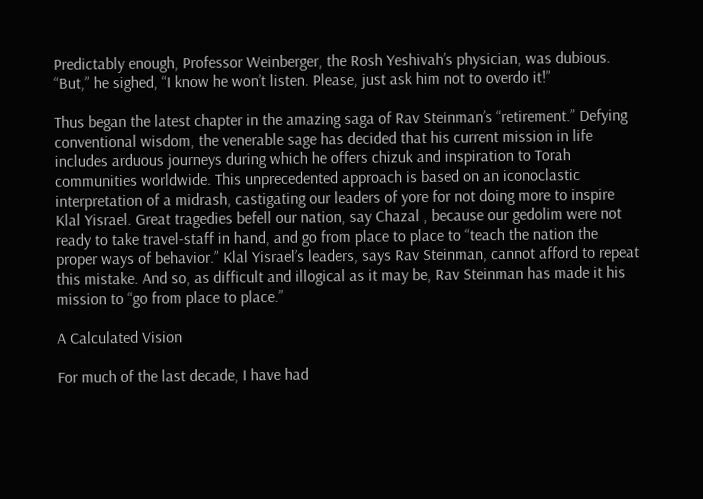Predictably enough, Professor Weinberger, the Rosh Yeshivah’s physician, was dubious. “But,” he sighed, “I know he won’t listen. Please, just ask him not to overdo it!”

Thus began the latest chapter in the amazing saga of Rav Steinman’s “retirement.” Defying conventional wisdom, the venerable sage has decided that his current mission in life includes arduous journeys during which he offers chizuk and inspiration to Torah communities worldwide. This unprecedented approach is based on an iconoclastic interpretation of a midrash, castigating our leaders of yore for not doing more to inspire Klal Yisrael. Great tragedies befell our nation, say Chazal , because our gedolim were not ready to take travel-staff in hand, and go from place to place to “teach the nation the proper ways of behavior.” Klal Yisrael’s leaders, says Rav Steinman, cannot afford to repeat this mistake. And so, as difficult and illogical as it may be, Rav Steinman has made it his mission to “go from place to place.”

A Calculated Vision

For much of the last decade, I have had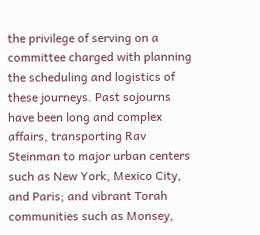the privilege of serving on a committee charged with planning the scheduling and logistics of these journeys. Past sojourns have been long and complex affairs, transporting Rav Steinman to major urban centers such as New York, Mexico City, and Paris; and vibrant Torah communities such as Monsey,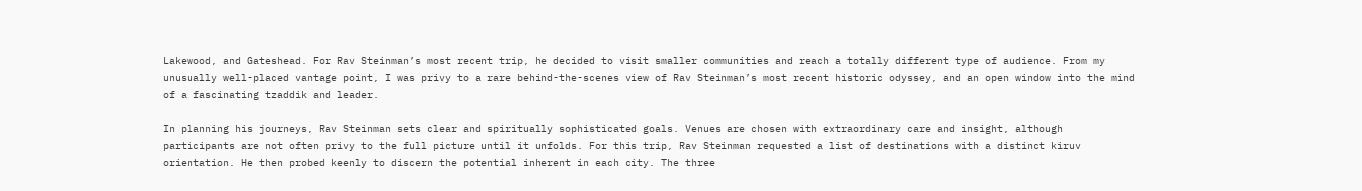Lakewood, and Gateshead. For Rav Steinman’s most recent trip, he decided to visit smaller communities and reach a totally different type of audience. From my unusually well-placed vantage point, I was privy to a rare behind-the-scenes view of Rav Steinman’s most recent historic odyssey, and an open window into the mind of a fascinating tzaddik and leader.

In planning his journeys, Rav Steinman sets clear and spiritually sophisticated goals. Venues are chosen with extraordinary care and insight, although participants are not often privy to the full picture until it unfolds. For this trip, Rav Steinman requested a list of destinations with a distinct kiruv orientation. He then probed keenly to discern the potential inherent in each city. The three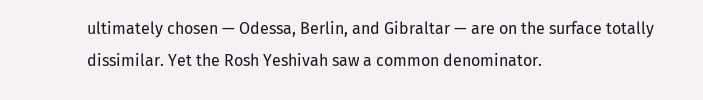ultimately chosen — Odessa, Berlin, and Gibraltar — are on the surface totally dissimilar. Yet the Rosh Yeshivah saw a common denominator.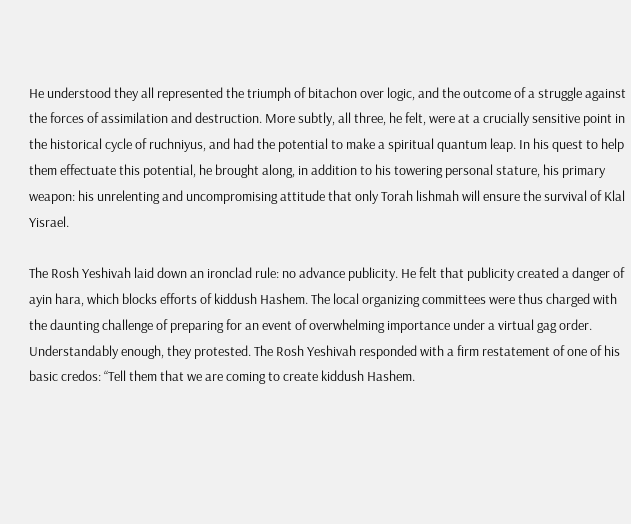He understood they all represented the triumph of bitachon over logic, and the outcome of a struggle against the forces of assimilation and destruction. More subtly, all three, he felt, were at a crucially sensitive point in the historical cycle of ruchniyus, and had the potential to make a spiritual quantum leap. In his quest to help them effectuate this potential, he brought along, in addition to his towering personal stature, his primary weapon: his unrelenting and uncompromising attitude that only Torah lishmah will ensure the survival of Klal Yisrael.

The Rosh Yeshivah laid down an ironclad rule: no advance publicity. He felt that publicity created a danger of ayin hara, which blocks efforts of kiddush Hashem. The local organizing committees were thus charged with the daunting challenge of preparing for an event of overwhelming importance under a virtual gag order. Understandably enough, they protested. The Rosh Yeshivah responded with a firm restatement of one of his basic credos: “Tell them that we are coming to create kiddush Hashem.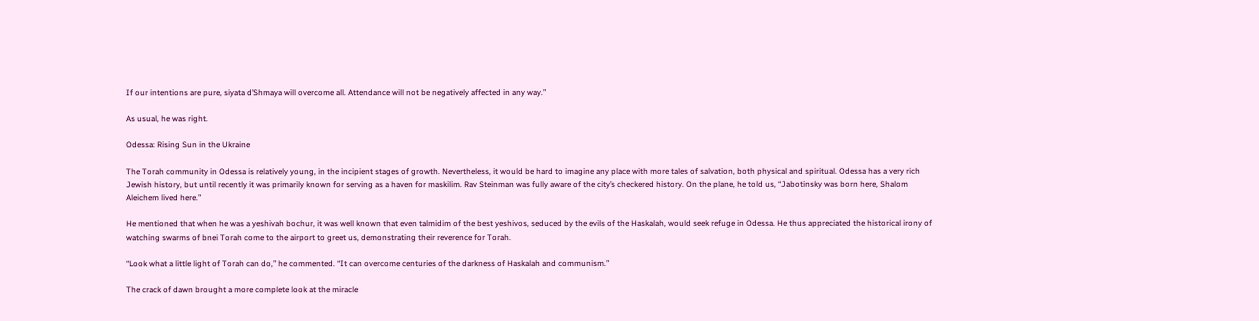If our intentions are pure, siyata d’Shmaya will overcome all. Attendance will not be negatively affected in any way.”

As usual, he was right.

Odessa: Rising Sun in the Ukraine

The Torah community in Odessa is relatively young, in the incipient stages of growth. Nevertheless, it would be hard to imagine any place with more tales of salvation, both physical and spiritual. Odessa has a very rich Jewish history, but until recently it was primarily known for serving as a haven for maskilim. Rav Steinman was fully aware of the city’s checkered history. On the plane, he told us, “Jabotinsky was born here, Shalom Aleichem lived here.”

He mentioned that when he was a yeshivah bochur, it was well known that even talmidim of the best yeshivos, seduced by the evils of the Haskalah, would seek refuge in Odessa. He thus appreciated the historical irony of watching swarms of bnei Torah come to the airport to greet us, demonstrating their reverence for Torah.

“Look what a little light of Torah can do,” he commented. “It can overcome centuries of the darkness of Haskalah and communism.”

The crack of dawn brought a more complete look at the miracle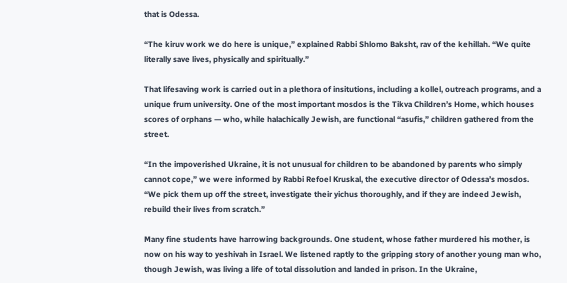that is Odessa.

“The kiruv work we do here is unique,” explained Rabbi Shlomo Baksht, rav of the kehillah. “We quite literally save lives, physically and spiritually.”

That lifesaving work is carried out in a plethora of insitutions, including a kollel, outreach programs, and a unique frum university. One of the most important mosdos is the Tikva Children’s Home, which houses scores of orphans — who, while halachically Jewish, are functional “asufis,” children gathered from the street.

“In the impoverished Ukraine, it is not unusual for children to be abandoned by parents who simply cannot cope,” we were informed by Rabbi Refoel Kruskal, the executive director of Odessa’s mosdos. “We pick them up off the street, investigate their yichus thoroughly, and if they are indeed Jewish, rebuild their lives from scratch.”

Many fine students have harrowing backgrounds. One student, whose father murdered his mother, is now on his way to yeshivah in Israel. We listened raptly to the gripping story of another young man who, though Jewish, was living a life of total dissolution and landed in prison. In the Ukraine,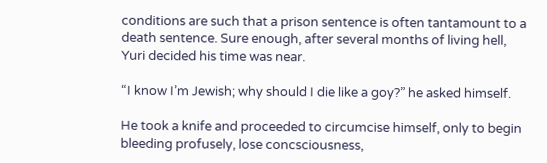conditions are such that a prison sentence is often tantamount to a death sentence. Sure enough, after several months of living hell, Yuri decided his time was near.

“I know I’m Jewish; why should I die like a goy?” he asked himself.

He took a knife and proceeded to circumcise himself, only to begin bleeding profusely, lose concsciousness,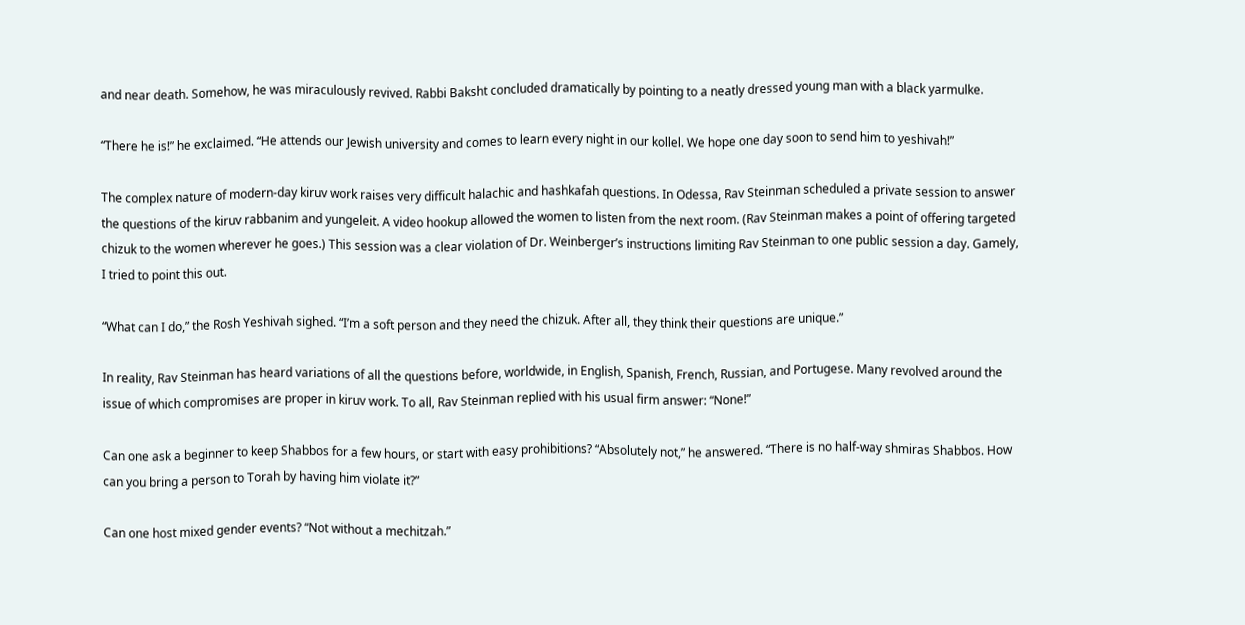and near death. Somehow, he was miraculously revived. Rabbi Baksht concluded dramatically by pointing to a neatly dressed young man with a black yarmulke.

“There he is!” he exclaimed. “He attends our Jewish university and comes to learn every night in our kollel. We hope one day soon to send him to yeshivah!”

The complex nature of modern-day kiruv work raises very difficult halachic and hashkafah questions. In Odessa, Rav Steinman scheduled a private session to answer the questions of the kiruv rabbanim and yungeleit. A video hookup allowed the women to listen from the next room. (Rav Steinman makes a point of offering targeted chizuk to the women wherever he goes.) This session was a clear violation of Dr. Weinberger’s instructions limiting Rav Steinman to one public session a day. Gamely, I tried to point this out.

“What can I do,” the Rosh Yeshivah sighed. “I’m a soft person and they need the chizuk. After all, they think their questions are unique.”

In reality, Rav Steinman has heard variations of all the questions before, worldwide, in English, Spanish, French, Russian, and Portugese. Many revolved around the issue of which compromises are proper in kiruv work. To all, Rav Steinman replied with his usual firm answer: “None!”

Can one ask a beginner to keep Shabbos for a few hours, or start with easy prohibitions? “Absolutely not,” he answered. “There is no half-way shmiras Shabbos. How can you bring a person to Torah by having him violate it?”

Can one host mixed gender events? “Not without a mechitzah.”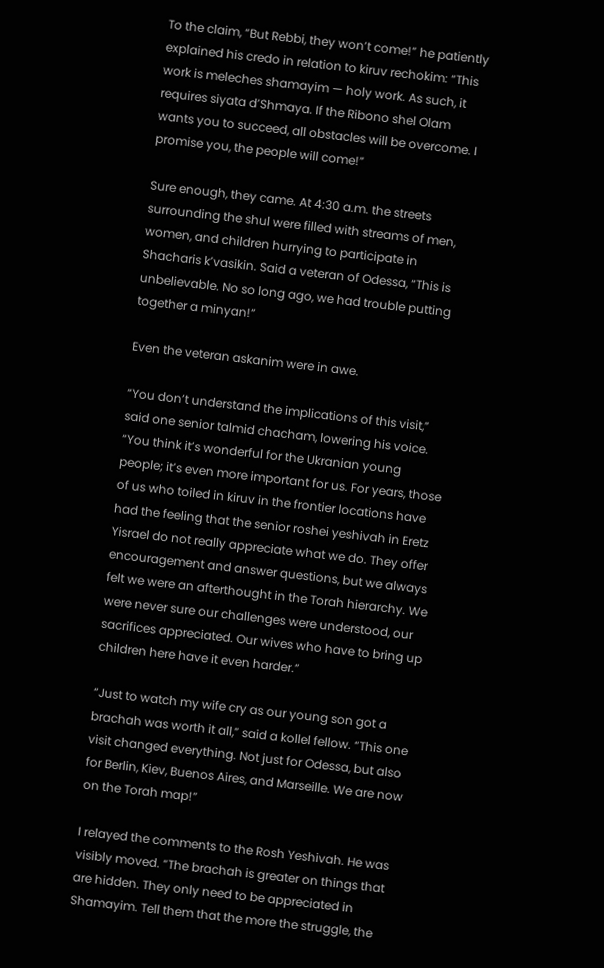To the claim, “But Rebbi, they won’t come!” he patiently explained his credo in relation to kiruv rechokim: “This work is meleches shamayim — holy work. As such, it requires siyata d’Shmaya. If the Ribono shel Olam wants you to succeed, all obstacles will be overcome. I promise you, the people will come!”

Sure enough, they came. At 4:30 a.m. the streets surrounding the shul were filled with streams of men, women, and children hurrying to participate in Shacharis k’vasikin. Said a veteran of Odessa, “This is unbelievable. No so long ago, we had trouble putting together a minyan!”

Even the veteran askanim were in awe.

“You don’t understand the implications of this visit,” said one senior talmid chacham, lowering his voice. “You think it’s wonderful for the Ukranian young people; it’s even more important for us. For years, those of us who toiled in kiruv in the frontier locations have had the feeling that the senior roshei yeshivah in Eretz Yisrael do not really appreciate what we do. They offer encouragement and answer questions, but we always felt we were an afterthought in the Torah hierarchy. We were never sure our challenges were understood, our sacrifices appreciated. Our wives who have to bring up children here have it even harder.”

“Just to watch my wife cry as our young son got a brachah was worth it all,” said a kollel fellow. “This one visit changed everything. Not just for Odessa, but also for Berlin, Kiev, Buenos Aires, and Marseille. We are now on the Torah map!”

I relayed the comments to the Rosh Yeshivah. He was visibly moved. “The brachah is greater on things that are hidden. They only need to be appreciated in Shamayim. Tell them that the more the struggle, the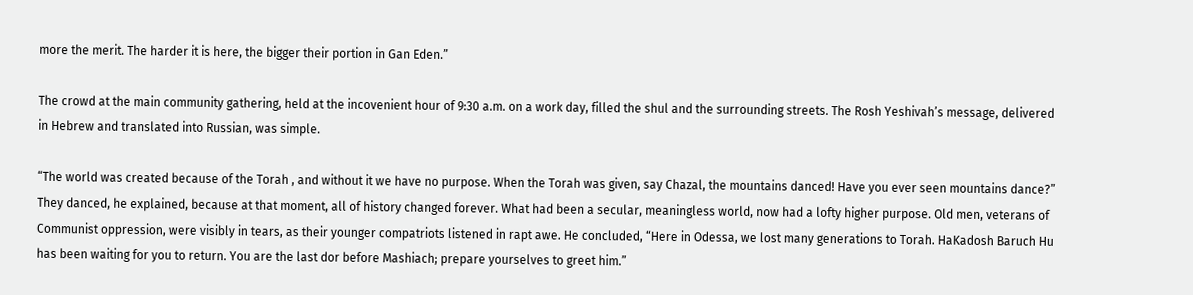more the merit. The harder it is here, the bigger their portion in Gan Eden.”

The crowd at the main community gathering, held at the incovenient hour of 9:30 a.m. on a work day, filled the shul and the surrounding streets. The Rosh Yeshivah’s message, delivered in Hebrew and translated into Russian, was simple.

“The world was created because of the Torah , and without it we have no purpose. When the Torah was given, say Chazal, the mountains danced! Have you ever seen mountains dance?” They danced, he explained, because at that moment, all of history changed forever. What had been a secular, meaningless world, now had a lofty higher purpose. Old men, veterans of Communist oppression, were visibly in tears, as their younger compatriots listened in rapt awe. He concluded, “Here in Odessa, we lost many generations to Torah. HaKadosh Baruch Hu has been waiting for you to return. You are the last dor before Mashiach; prepare yourselves to greet him.”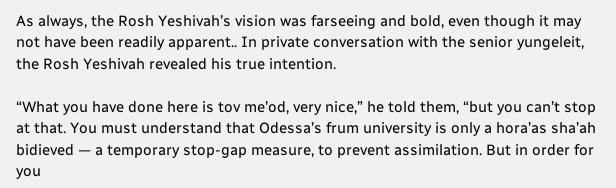As always, the Rosh Yeshivah’s vision was farseeing and bold, even though it may not have been readily apparent.. In private conversation with the senior yungeleit, the Rosh Yeshivah revealed his true intention.

“What you have done here is tov me’od, very nice,” he told them, “but you can’t stop at that. You must understand that Odessa’s frum university is only a hora’as sha’ah bidieved — a temporary stop-gap measure, to prevent assimilation. But in order for you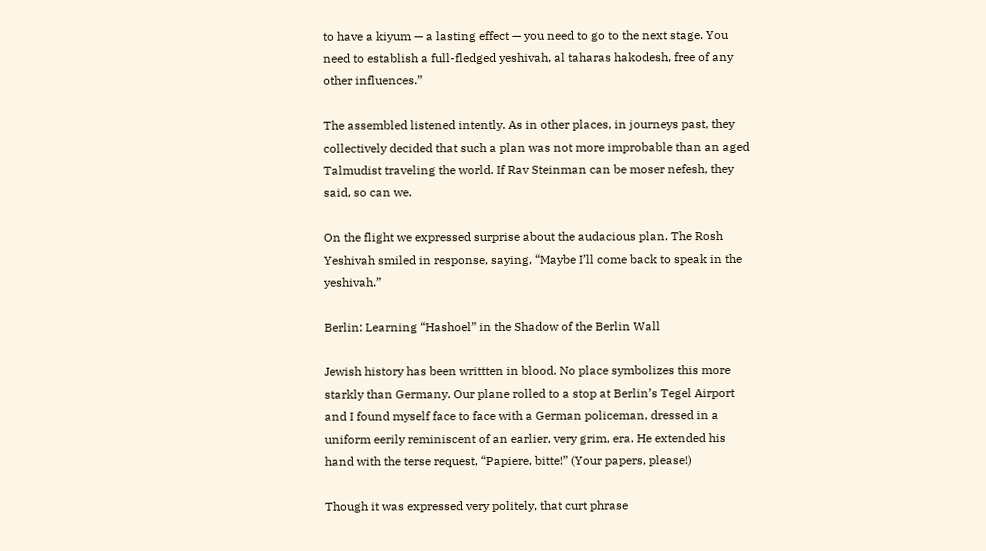to have a kiyum — a lasting effect — you need to go to the next stage. You need to establish a full-fledged yeshivah, al taharas hakodesh, free of any other influences.”

The assembled listened intently. As in other places, in journeys past, they collectively decided that such a plan was not more improbable than an aged Talmudist traveling the world. If Rav Steinman can be moser nefesh, they said, so can we.

On the flight we expressed surprise about the audacious plan. The Rosh Yeshivah smiled in response, saying, “Maybe I’ll come back to speak in the yeshivah.”

Berlin: Learning “Hashoel” in the Shadow of the Berlin Wall

Jewish history has been writtten in blood. No place symbolizes this more starkly than Germany. Our plane rolled to a stop at Berlin’s Tegel Airport and I found myself face to face with a German policeman, dressed in a uniform eerily reminiscent of an earlier, very grim, era. He extended his hand with the terse request, “Papiere, bitte!” (Your papers, please!)

Though it was expressed very politely, that curt phrase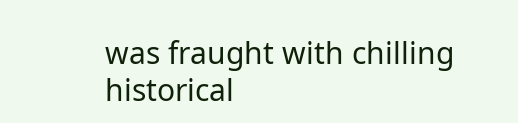was fraught with chilling historical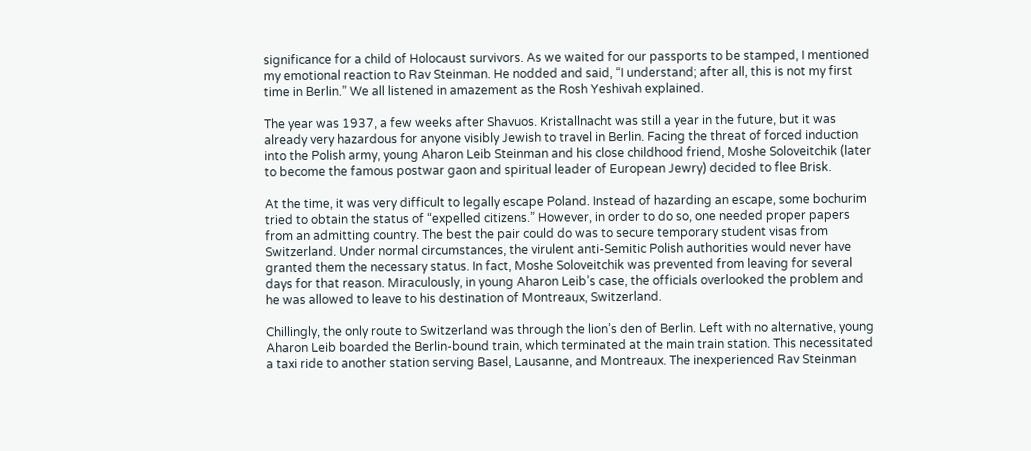significance for a child of Holocaust survivors. As we waited for our passports to be stamped, I mentioned my emotional reaction to Rav Steinman. He nodded and said, “I understand; after all, this is not my first time in Berlin.” We all listened in amazement as the Rosh Yeshivah explained.

The year was 1937, a few weeks after Shavuos. Kristallnacht was still a year in the future, but it was already very hazardous for anyone visibly Jewish to travel in Berlin. Facing the threat of forced induction into the Polish army, young Aharon Leib Steinman and his close childhood friend, Moshe Soloveitchik (later to become the famous postwar gaon and spiritual leader of European Jewry) decided to flee Brisk.

At the time, it was very difficult to legally escape Poland. Instead of hazarding an escape, some bochurim tried to obtain the status of “expelled citizens.” However, in order to do so, one needed proper papers from an admitting country. The best the pair could do was to secure temporary student visas from Switzerland. Under normal circumstances, the virulent anti-Semitic Polish authorities would never have granted them the necessary status. In fact, Moshe Soloveitchik was prevented from leaving for several days for that reason. Miraculously, in young Aharon Leib’s case, the officials overlooked the problem and he was allowed to leave to his destination of Montreaux, Switzerland.

Chillingly, the only route to Switzerland was through the lion’s den of Berlin. Left with no alternative, young Aharon Leib boarded the Berlin-bound train, which terminated at the main train station. This necessitated a taxi ride to another station serving Basel, Lausanne, and Montreaux. The inexperienced Rav Steinman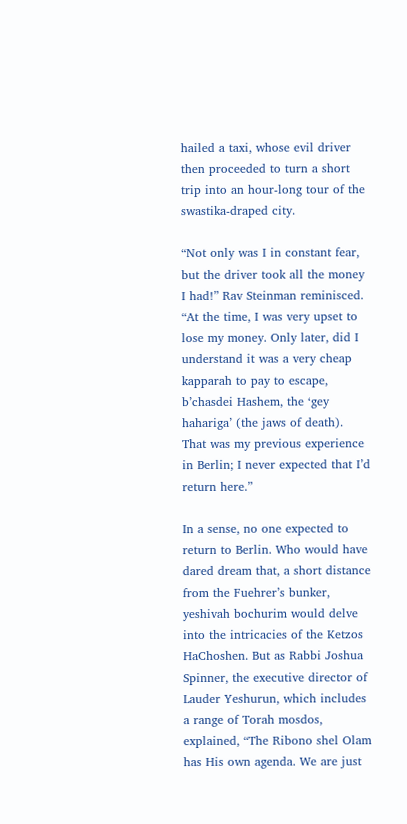hailed a taxi, whose evil driver then proceeded to turn a short trip into an hour-long tour of the swastika-draped city.

“Not only was I in constant fear, but the driver took all the money I had!” Rav Steinman reminisced. “At the time, I was very upset to lose my money. Only later, did I understand it was a very cheap kapparah to pay to escape, b’chasdei Hashem, the ‘gey hahariga’ (the jaws of death). That was my previous experience in Berlin; I never expected that I’d return here.”

In a sense, no one expected to return to Berlin. Who would have dared dream that, a short distance from the Fuehrer’s bunker, yeshivah bochurim would delve into the intricacies of the Ketzos HaChoshen. But as Rabbi Joshua Spinner, the executive director of Lauder Yeshurun, which includes a range of Torah mosdos, explained, “The Ribono shel Olam has His own agenda. We are just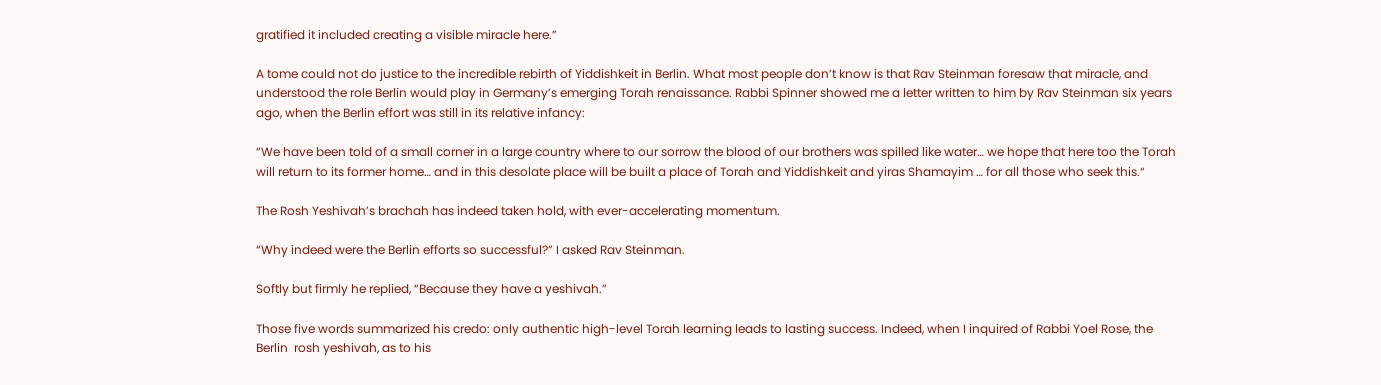gratified it included creating a visible miracle here.”

A tome could not do justice to the incredible rebirth of Yiddishkeit in Berlin. What most people don’t know is that Rav Steinman foresaw that miracle, and understood the role Berlin would play in Germany’s emerging Torah renaissance. Rabbi Spinner showed me a letter written to him by Rav Steinman six years ago, when the Berlin effort was still in its relative infancy:

“We have been told of a small corner in a large country where to our sorrow the blood of our brothers was spilled like water… we hope that here too the Torah will return to its former home… and in this desolate place will be built a place of Torah and Yiddishkeit and yiras Shamayim … for all those who seek this.“

The Rosh Yeshivah’s brachah has indeed taken hold, with ever-accelerating momentum.

“Why indeed were the Berlin efforts so successful?” I asked Rav Steinman.

Softly but firmly he replied, “Because they have a yeshivah.”

Those five words summarized his credo: only authentic high-level Torah learning leads to lasting success. Indeed, when I inquired of Rabbi Yoel Rose, the Berlin  rosh yeshivah, as to his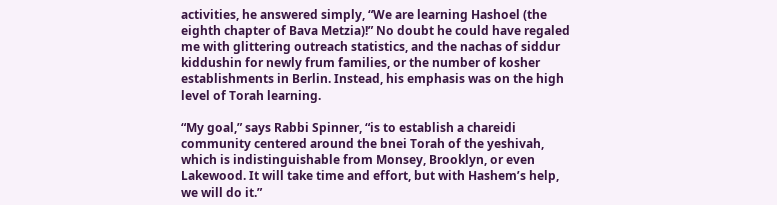activities, he answered simply, “We are learning Hashoel (the eighth chapter of Bava Metzia)!” No doubt he could have regaled me with glittering outreach statistics, and the nachas of siddur kiddushin for newly frum families, or the number of kosher establishments in Berlin. Instead, his emphasis was on the high level of Torah learning.

“My goal,” says Rabbi Spinner, “is to establish a chareidi community centered around the bnei Torah of the yeshivah, which is indistinguishable from Monsey, Brooklyn, or even Lakewood. It will take time and effort, but with Hashem’s help, we will do it.”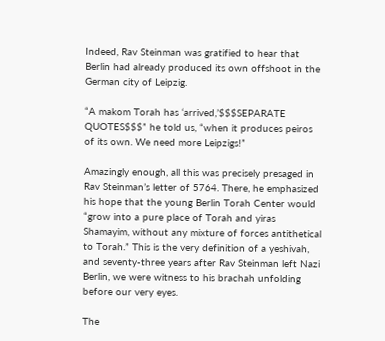Indeed, Rav Steinman was gratified to hear that Berlin had already produced its own offshoot in the German city of Leipzig.

“A makom Torah has ‘arrived,’$$$SEPARATE QUOTES$$$” he told us, “when it produces peiros of its own. We need more Leipzigs!”

Amazingly enough, all this was precisely presaged in Rav Steinman’s letter of 5764. There, he emphasized his hope that the young Berlin Torah Center would “grow into a pure place of Torah and yiras Shamayim, without any mixture of forces antithetical to Torah.” This is the very definition of a yeshivah, and seventy-three years after Rav Steinman left Nazi Berlin, we were witness to his brachah unfolding before our very eyes.

The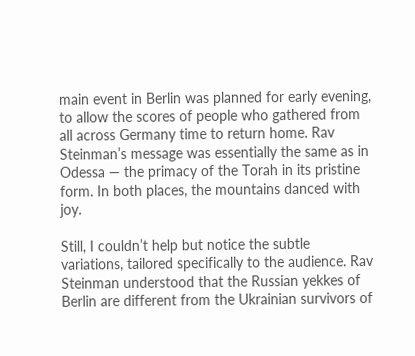main event in Berlin was planned for early evening, to allow the scores of people who gathered from all across Germany time to return home. Rav Steinman’s message was essentially the same as in Odessa — the primacy of the Torah in its pristine form. In both places, the mountains danced with joy.

Still, I couldn’t help but notice the subtle variations, tailored specifically to the audience. Rav Steinman understood that the Russian yekkes of Berlin are different from the Ukrainian survivors of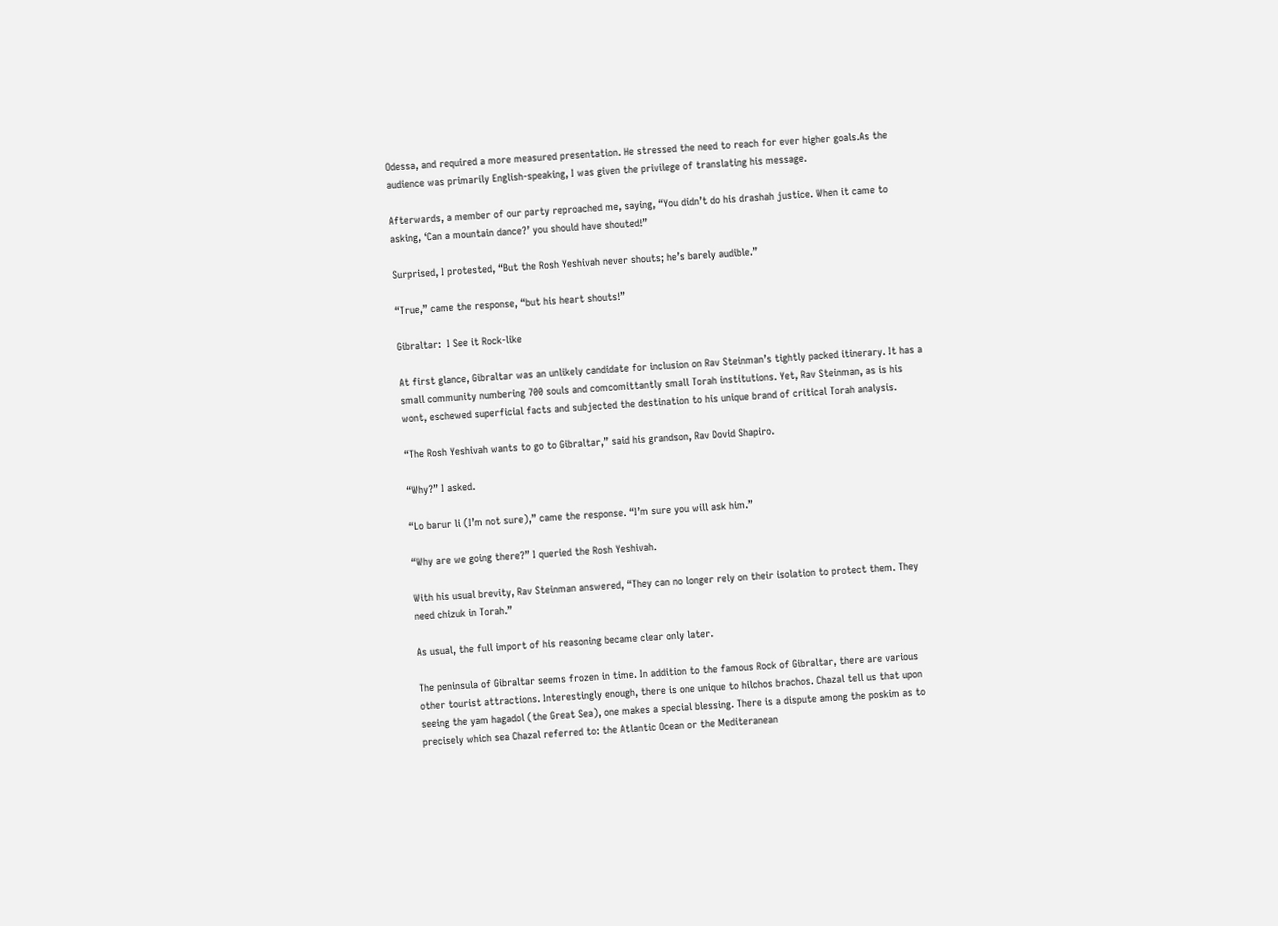Odessa, and required a more measured presentation. He stressed the need to reach for ever higher goals.As the audience was primarily English-speaking, I was given the privilege of translating his message.

Afterwards, a member of our party reproached me, saying, “You didn’t do his drashah justice. When it came to asking, ‘Can a mountain dance?’ you should have shouted!”

Surprised, I protested, “But the Rosh Yeshivah never shouts; he’s barely audible.”

“True,” came the response, “but his heart shouts!”

Gibraltar:  I See it Rock-like

At first glance, Gibraltar was an unlikely candidate for inclusion on Rav Steinman’s tightly packed itinerary. It has a small community numbering 700 souls and comcomittantly small Torah institutions. Yet, Rav Steinman, as is his wont, eschewed superficial facts and subjected the destination to his unique brand of critical Torah analysis.

“The Rosh Yeshivah wants to go to Gibraltar,” said his grandson, Rav Dovid Shapiro.

“Why?” I asked.

“Lo barur li (I’m not sure),” came the response. “I’m sure you will ask him.”

“Why are we going there?” I queried the Rosh Yeshivah.

With his usual brevity, Rav Steinman answered, “They can no longer rely on their isolation to protect them. They need chizuk in Torah.”

As usual, the full import of his reasoning became clear only later.

The peninsula of Gibraltar seems frozen in time. In addition to the famous Rock of Gibraltar, there are various other tourist attractions. Interestingly enough, there is one unique to hilchos brachos. Chazal tell us that upon seeing the yam hagadol (the Great Sea), one makes a special blessing. There is a dispute among the poskim as to precisely which sea Chazal referred to: the Atlantic Ocean or the Mediteranean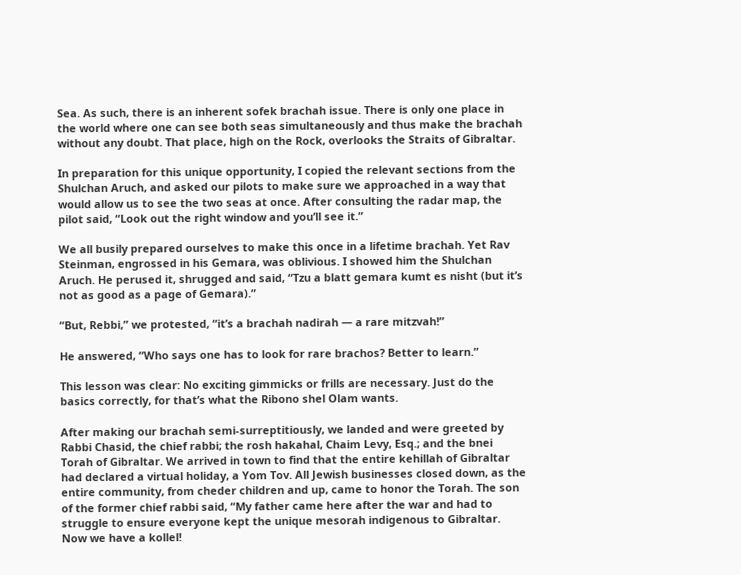Sea. As such, there is an inherent sofek brachah issue. There is only one place in the world where one can see both seas simultaneously and thus make the brachah without any doubt. That place, high on the Rock, overlooks the Straits of Gibraltar.

In preparation for this unique opportunity, I copied the relevant sections from the Shulchan Aruch, and asked our pilots to make sure we approached in a way that would allow us to see the two seas at once. After consulting the radar map, the pilot said, “Look out the right window and you’ll see it.”

We all busily prepared ourselves to make this once in a lifetime brachah. Yet Rav Steinman, engrossed in his Gemara, was oblivious. I showed him the Shulchan Aruch. He perused it, shrugged and said, “Tzu a blatt gemara kumt es nisht (but it’s not as good as a page of Gemara).”

“But, Rebbi,” we protested, “it’s a brachah nadirah — a rare mitzvah!”

He answered, “Who says one has to look for rare brachos? Better to learn.”

This lesson was clear: No exciting gimmicks or frills are necessary. Just do the basics correctly, for that’s what the Ribono shel Olam wants.

After making our brachah semi-surreptitiously, we landed and were greeted by Rabbi Chasid, the chief rabbi; the rosh hakahal, Chaim Levy, Esq.; and the bnei Torah of Gibraltar. We arrived in town to find that the entire kehillah of Gibraltar had declared a virtual holiday, a Yom Tov. All Jewish businesses closed down, as the entire community, from cheder children and up, came to honor the Torah. The son of the former chief rabbi said, “My father came here after the war and had to struggle to ensure everyone kept the unique mesorah indigenous to Gibraltar. Now we have a kollel!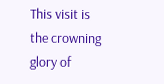This visit is the crowning glory of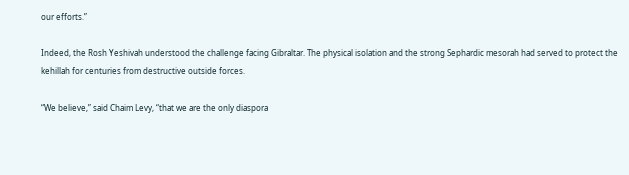our efforts.”

Indeed, the Rosh Yeshivah understood the challenge facing Gibraltar. The physical isolation and the strong Sephardic mesorah had served to protect the kehillah for centuries from destructive outside forces.

“We believe,” said Chaim Levy, “that we are the only diaspora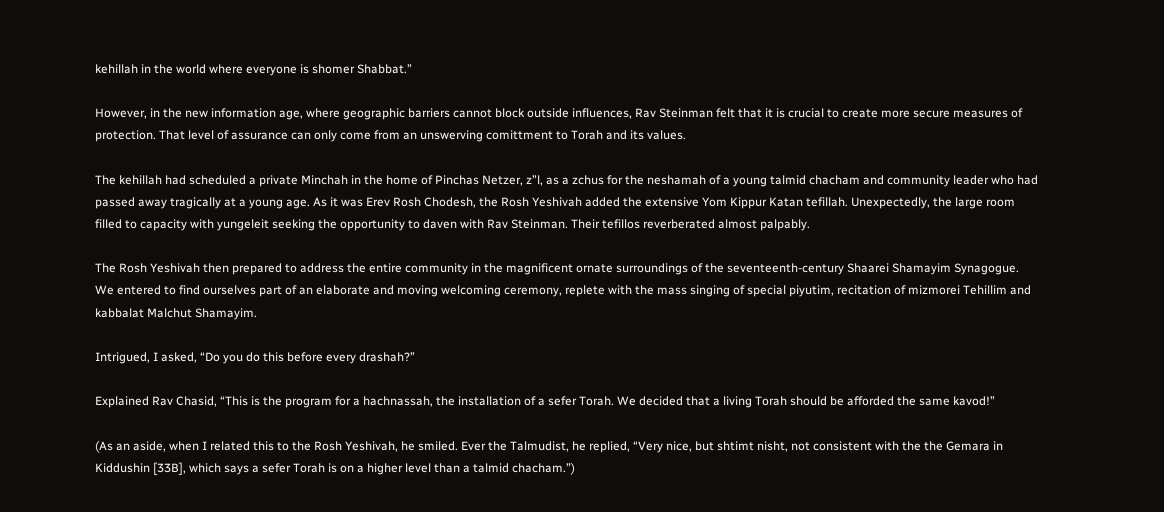kehillah in the world where everyone is shomer Shabbat.”

However, in the new information age, where geographic barriers cannot block outside influences, Rav Steinman felt that it is crucial to create more secure measures of protection. That level of assurance can only come from an unswerving comittment to Torah and its values.

The kehillah had scheduled a private Minchah in the home of Pinchas Netzer, z”l, as a zchus for the neshamah of a young talmid chacham and community leader who had passed away tragically at a young age. As it was Erev Rosh Chodesh, the Rosh Yeshivah added the extensive Yom Kippur Katan tefillah. Unexpectedly, the large room filled to capacity with yungeleit seeking the opportunity to daven with Rav Steinman. Their tefillos reverberated almost palpably.

The Rosh Yeshivah then prepared to address the entire community in the magnificent ornate surroundings of the seventeenth-century Shaarei Shamayim Synagogue. We entered to find ourselves part of an elaborate and moving welcoming ceremony, replete with the mass singing of special piyutim, recitation of mizmorei Tehillim and kabbalat Malchut Shamayim.

Intrigued, I asked, “Do you do this before every drashah?”

Explained Rav Chasid, “This is the program for a hachnassah, the installation of a sefer Torah. We decided that a living Torah should be afforded the same kavod!”

(As an aside, when I related this to the Rosh Yeshivah, he smiled. Ever the Talmudist, he replied, “Very nice, but shtimt nisht, not consistent with the the Gemara in Kiddushin [33B], which says a sefer Torah is on a higher level than a talmid chacham.”)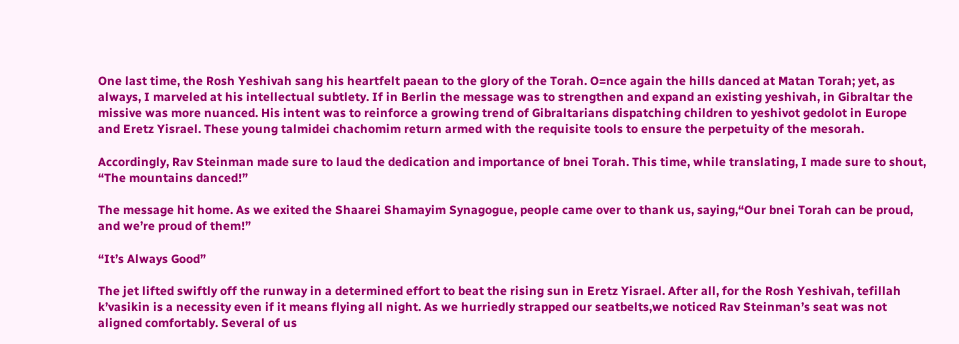One last time, the Rosh Yeshivah sang his heartfelt paean to the glory of the Torah. O=nce again the hills danced at Matan Torah; yet, as always, I marveled at his intellectual subtlety. If in Berlin the message was to strengthen and expand an existing yeshivah, in Gibraltar the missive was more nuanced. His intent was to reinforce a growing trend of Gibraltarians dispatching children to yeshivot gedolot in Europe and Eretz Yisrael. These young talmidei chachomim return armed with the requisite tools to ensure the perpetuity of the mesorah.

Accordingly, Rav Steinman made sure to laud the dedication and importance of bnei Torah. This time, while translating, I made sure to shout, “The mountains danced!”

The message hit home. As we exited the Shaarei Shamayim Synagogue, people came over to thank us, saying,“Our bnei Torah can be proud, and we’re proud of them!”

“It’s Always Good”

The jet lifted swiftly off the runway in a determined effort to beat the rising sun in Eretz Yisrael. After all, for the Rosh Yeshivah, tefillah k’vasikin is a necessity even if it means flying all night. As we hurriedly strapped our seatbelts,we noticed Rav Steinman’s seat was not aligned comfortably. Several of us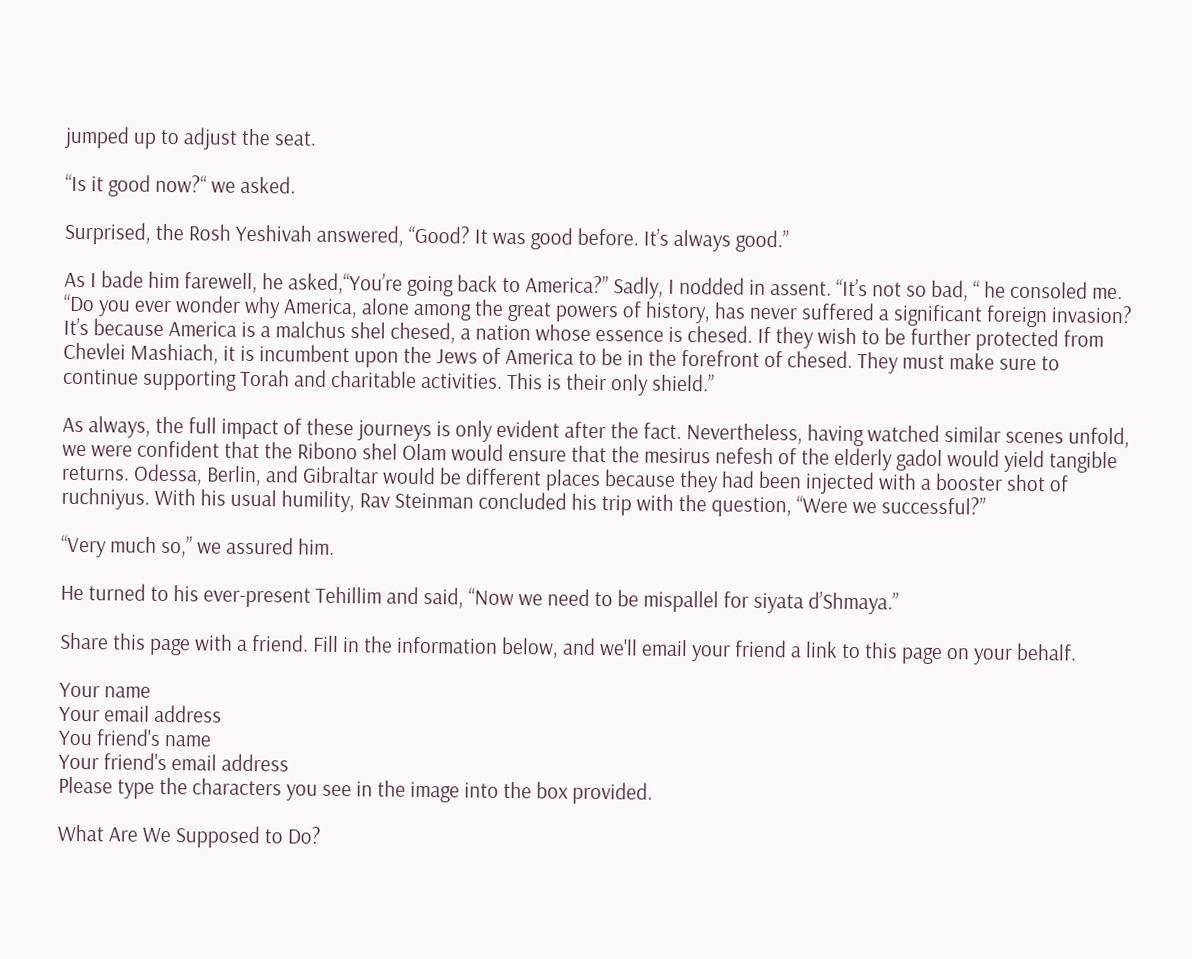jumped up to adjust the seat.

“Is it good now?“ we asked.

Surprised, the Rosh Yeshivah answered, “Good? It was good before. It’s always good.”

As I bade him farewell, he asked,“You’re going back to America?” Sadly, I nodded in assent. “It’s not so bad, “ he consoled me. “Do you ever wonder why America, alone among the great powers of history, has never suffered a significant foreign invasion? It’s because America is a malchus shel chesed, a nation whose essence is chesed. If they wish to be further protected from Chevlei Mashiach, it is incumbent upon the Jews of America to be in the forefront of chesed. They must make sure to continue supporting Torah and charitable activities. This is their only shield.”

As always, the full impact of these journeys is only evident after the fact. Nevertheless, having watched similar scenes unfold, we were confident that the Ribono shel Olam would ensure that the mesirus nefesh of the elderly gadol would yield tangible returns. Odessa, Berlin, and Gibraltar would be different places because they had been injected with a booster shot of ruchniyus. With his usual humility, Rav Steinman concluded his trip with the question, “Were we successful?”

“Very much so,” we assured him.

He turned to his ever-present Tehillim and said, “Now we need to be mispallel for siyata d’Shmaya.”

Share this page with a friend. Fill in the information below, and we'll email your friend a link to this page on your behalf.

Your name
Your email address
You friend's name
Your friend's email address
Please type the characters you see in the image into the box provided.

What Are We Supposed to Do?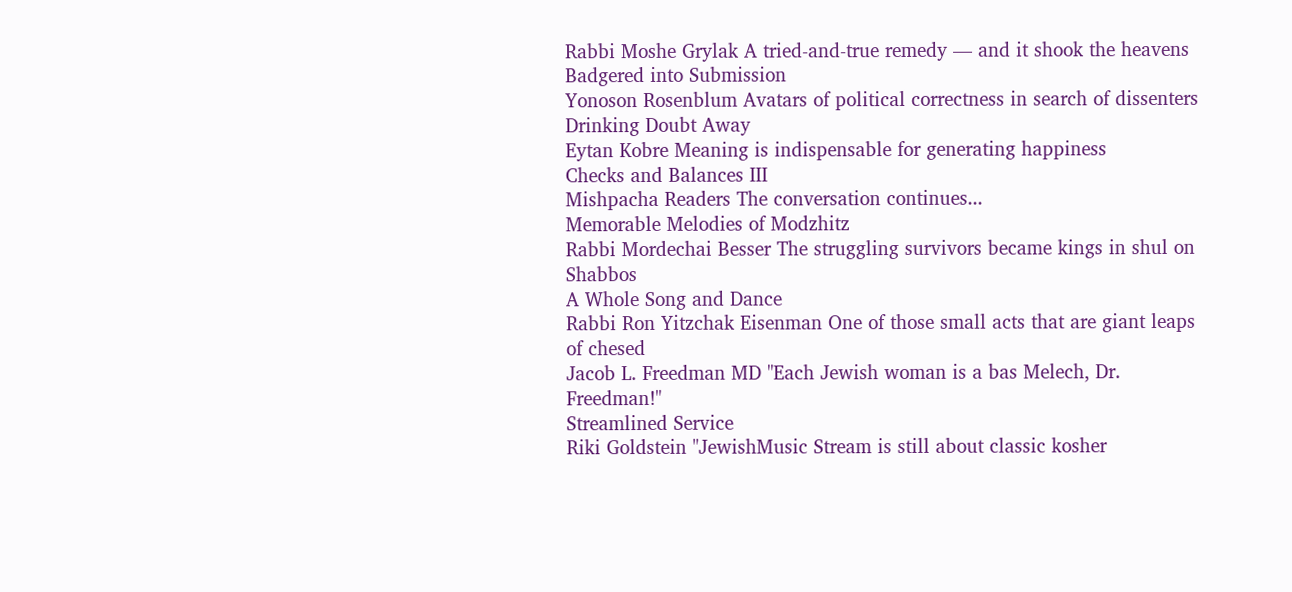Rabbi Moshe Grylak A tried-and-true remedy — and it shook the heavens
Badgered into Submission
Yonoson Rosenblum Avatars of political correctness in search of dissenters
Drinking Doubt Away
Eytan Kobre Meaning is indispensable for generating happiness
Checks and Balances III
Mishpacha Readers The conversation continues...
Memorable Melodies of Modzhitz
Rabbi Mordechai Besser The struggling survivors became kings in shul on Shabbos
A Whole Song and Dance
Rabbi Ron Yitzchak Eisenman One of those small acts that are giant leaps of chesed
Jacob L. Freedman MD "Each Jewish woman is a bas Melech, Dr. Freedman!"
Streamlined Service
Riki Goldstein "JewishMusic Stream is still about classic kosher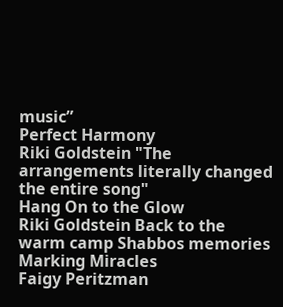music”
Perfect Harmony
Riki Goldstein "The arrangements literally changed the entire song"
Hang On to the Glow
Riki Goldstein Back to the warm camp Shabbos memories
Marking Miracles
Faigy Peritzman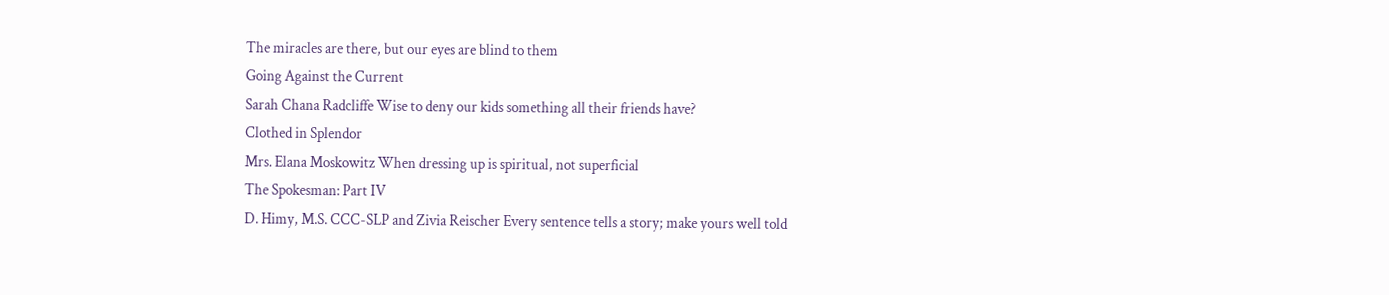The miracles are there, but our eyes are blind to them
Going Against the Current
Sarah Chana Radcliffe Wise to deny our kids something all their friends have?
Clothed in Splendor
Mrs. Elana Moskowitz When dressing up is spiritual, not superficial
The Spokesman: Part IV
D. Himy, M.S. CCC-SLP and Zivia Reischer Every sentence tells a story; make yours well told